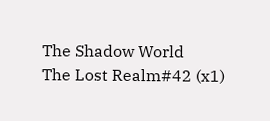The Shadow World
The Lost Realm#42 (x1)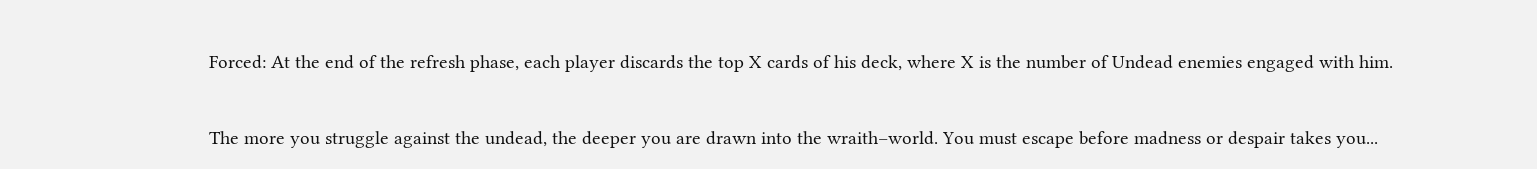Forced: At the end of the refresh phase, each player discards the top X cards of his deck, where X is the number of Undead enemies engaged with him.

The more you struggle against the undead, the deeper you are drawn into the wraith–world. You must escape before madness or despair takes you...